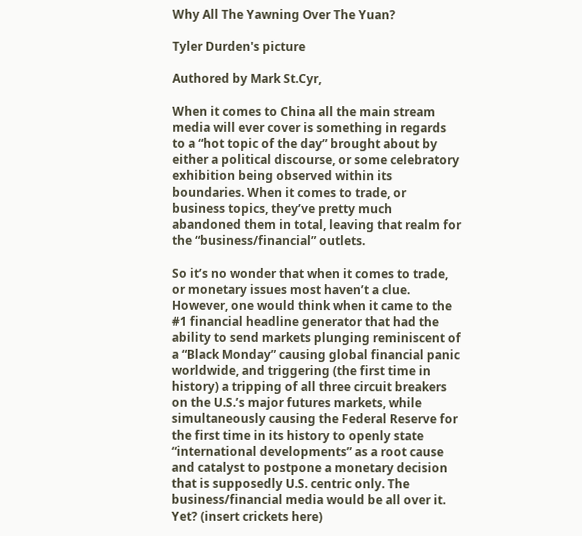Why All The Yawning Over The Yuan?

Tyler Durden's picture

Authored by Mark St.Cyr,

When it comes to China all the main stream media will ever cover is something in regards to a “hot topic of the day” brought about by either a political discourse, or some celebratory exhibition being observed within its boundaries. When it comes to trade, or business topics, they’ve pretty much abandoned them in total, leaving that realm for the “business/financial” outlets.

So it’s no wonder that when it comes to trade, or monetary issues most haven’t a clue. However, one would think when it came to the #1 financial headline generator that had the ability to send markets plunging reminiscent of a “Black Monday” causing global financial panic worldwide, and triggering (the first time in history) a tripping of all three circuit breakers on the U.S.’s major futures markets, while simultaneously causing the Federal Reserve for the first time in its history to openly state “international developments” as a root cause and catalyst to postpone a monetary decision that is supposedly U.S. centric only. The business/financial media would be all over it. Yet? (insert crickets here)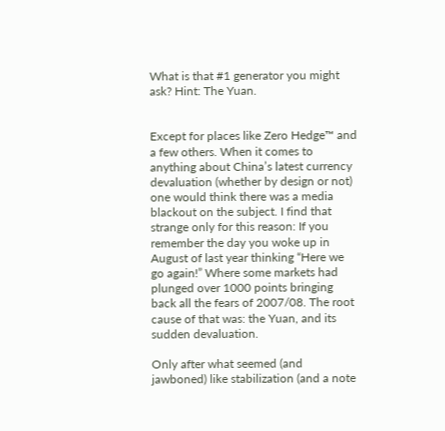What is that #1 generator you might ask? Hint: The Yuan.


Except for places like Zero Hedge™ and a few others. When it comes to anything about China’s latest currency devaluation (whether by design or not) one would think there was a media blackout on the subject. I find that strange only for this reason: If you remember the day you woke up in August of last year thinking “Here we go again!” Where some markets had plunged over 1000 points bringing back all the fears of 2007/08. The root cause of that was: the Yuan, and its sudden devaluation.

Only after what seemed (and jawboned) like stabilization (and a note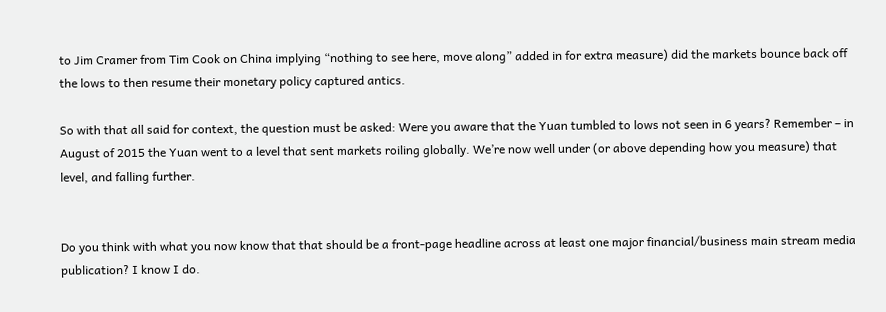to Jim Cramer from Tim Cook on China implying “nothing to see here, move along” added in for extra measure) did the markets bounce back off the lows to then resume their monetary policy captured antics.

So with that all said for context, the question must be asked: Were you aware that the Yuan tumbled to lows not seen in 6 years? Remember – in August of 2015 the Yuan went to a level that sent markets roiling globally. We’re now well under (or above depending how you measure) that level, and falling further.


Do you think with what you now know that that should be a front-page headline across at least one major financial/business main stream media publication? I know I do.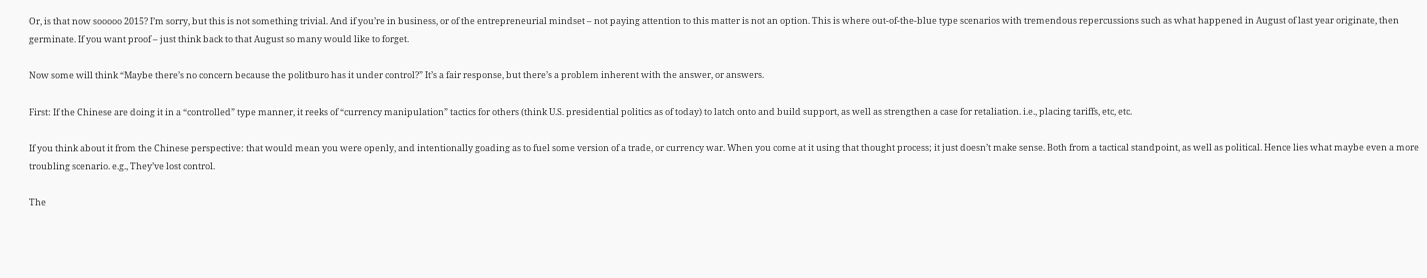Or, is that now sooooo 2015? I’m sorry, but this is not something trivial. And if you’re in business, or of the entrepreneurial mindset – not paying attention to this matter is not an option. This is where out-of-the-blue type scenarios with tremendous repercussions such as what happened in August of last year originate, then germinate. If you want proof – just think back to that August so many would like to forget.

Now some will think “Maybe there’s no concern because the politburo has it under control?” It’s a fair response, but there’s a problem inherent with the answer, or answers.

First: If the Chinese are doing it in a “controlled” type manner, it reeks of “currency manipulation” tactics for others (think U.S. presidential politics as of today) to latch onto and build support, as well as strengthen a case for retaliation. i.e., placing tariffs, etc, etc.

If you think about it from the Chinese perspective: that would mean you were openly, and intentionally goading as to fuel some version of a trade, or currency war. When you come at it using that thought process; it just doesn’t make sense. Both from a tactical standpoint, as well as political. Hence lies what maybe even a more troubling scenario. e.g., They’ve lost control.

The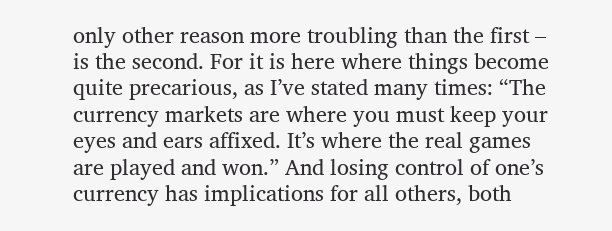only other reason more troubling than the first – is the second. For it is here where things become quite precarious, as I’ve stated many times: “The currency markets are where you must keep your eyes and ears affixed. It’s where the real games are played and won.” And losing control of one’s currency has implications for all others, both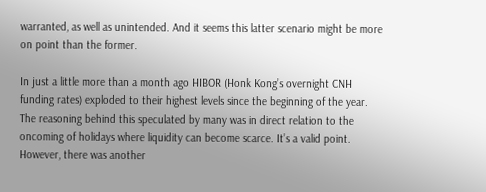warranted, as well as unintended. And it seems this latter scenario might be more on point than the former.

In just a little more than a month ago HIBOR (Honk Kong’s overnight CNH funding rates) exploded to their highest levels since the beginning of the year. The reasoning behind this speculated by many was in direct relation to the oncoming of holidays where liquidity can become scarce. It’s a valid point. However, there was another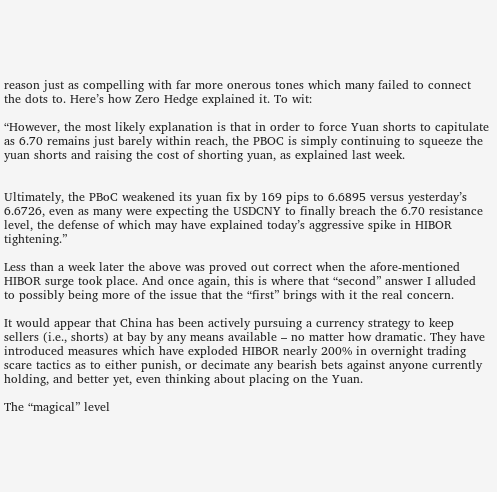reason just as compelling with far more onerous tones which many failed to connect the dots to. Here’s how Zero Hedge explained it. To wit:

“However, the most likely explanation is that in order to force Yuan shorts to capitulate as 6.70 remains just barely within reach, the PBOC is simply continuing to squeeze the yuan shorts and raising the cost of shorting yuan, as explained last week.


Ultimately, the PBoC weakened its yuan fix by 169 pips to 6.6895 versus yesterday’s 6.6726, even as many were expecting the USDCNY to finally breach the 6.70 resistance level, the defense of which may have explained today’s aggressive spike in HIBOR tightening.”

Less than a week later the above was proved out correct when the afore-mentioned HIBOR surge took place. And once again, this is where that “second” answer I alluded to possibly being more of the issue that the “first” brings with it the real concern.

It would appear that China has been actively pursuing a currency strategy to keep sellers (i.e., shorts) at bay by any means available – no matter how dramatic. They have introduced measures which have exploded HIBOR nearly 200% in overnight trading scare tactics as to either punish, or decimate any bearish bets against anyone currently holding, and better yet, even thinking about placing on the Yuan.

The “magical” level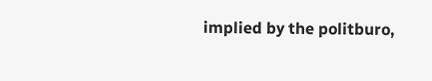implied by the politburo,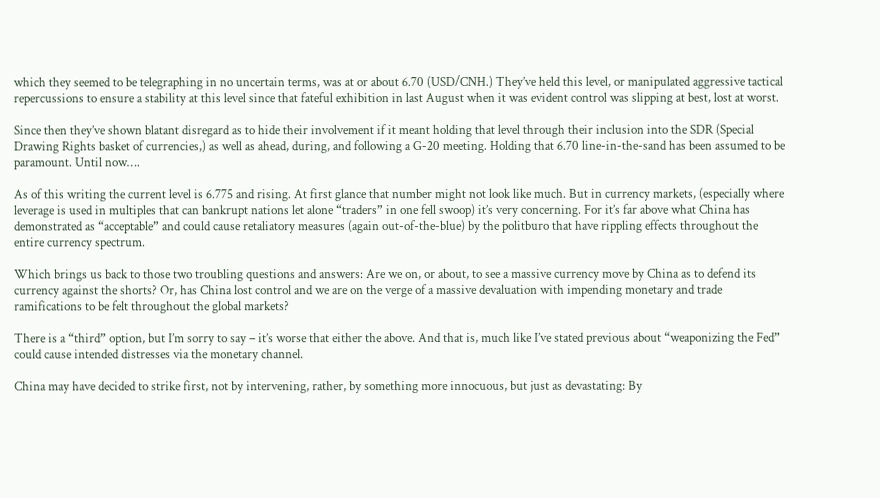which they seemed to be telegraphing in no uncertain terms, was at or about 6.70 (USD/CNH.) They’ve held this level, or manipulated aggressive tactical repercussions to ensure a stability at this level since that fateful exhibition in last August when it was evident control was slipping at best, lost at worst.

Since then they’ve shown blatant disregard as to hide their involvement if it meant holding that level through their inclusion into the SDR (Special Drawing Rights basket of currencies,) as well as ahead, during, and following a G-20 meeting. Holding that 6.70 line-in-the-sand has been assumed to be paramount. Until now….

As of this writing the current level is 6.775 and rising. At first glance that number might not look like much. But in currency markets, (especially where leverage is used in multiples that can bankrupt nations let alone “traders” in one fell swoop) it’s very concerning. For it’s far above what China has demonstrated as “acceptable” and could cause retaliatory measures (again out-of-the-blue) by the politburo that have rippling effects throughout the entire currency spectrum.

Which brings us back to those two troubling questions and answers: Are we on, or about, to see a massive currency move by China as to defend its currency against the shorts? Or, has China lost control and we are on the verge of a massive devaluation with impending monetary and trade ramifications to be felt throughout the global markets?

There is a “third” option, but I’m sorry to say – it’s worse that either the above. And that is, much like I’ve stated previous about “weaponizing the Fed” could cause intended distresses via the monetary channel.

China may have decided to strike first, not by intervening, rather, by something more innocuous, but just as devastating: By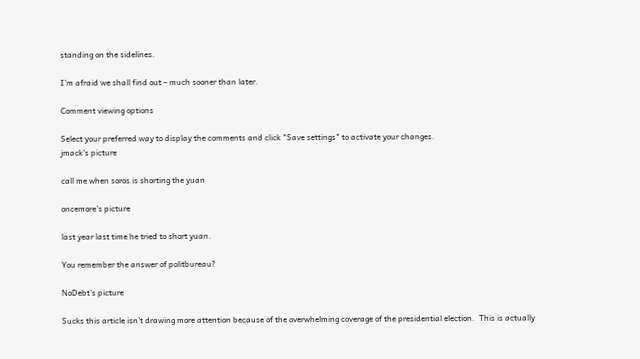standing on the sidelines.

I’m afraid we shall find out – much sooner than later.

Comment viewing options

Select your preferred way to display the comments and click "Save settings" to activate your changes.
jmack's picture

call me when soros is shorting the yuan

oncemore's picture

last year last time he tried to short yuan.

You remember the answer of politbureau?

NoDebt's picture

Sucks this article isn't drawing more attention because of the overwhelming coverage of the presidential election.  This is actually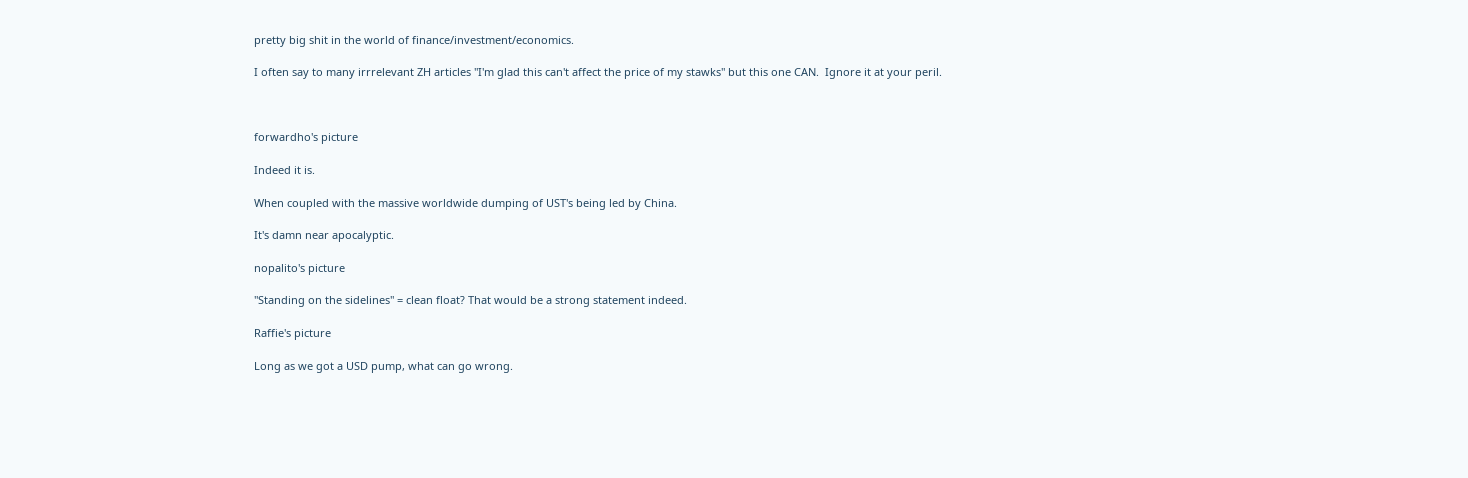pretty big shit in the world of finance/investment/economics.

I often say to many irrrelevant ZH articles "I'm glad this can't affect the price of my stawks" but this one CAN.  Ignore it at your peril.



forwardho's picture

Indeed it is.

When coupled with the massive worldwide dumping of UST's being led by China.

It's damn near apocalyptic.

nopalito's picture

"Standing on the sidelines" = clean float? That would be a strong statement indeed.

Raffie's picture

Long as we got a USD pump, what can go wrong.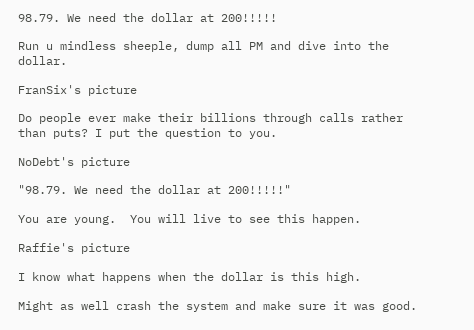98.79. We need the dollar at 200!!!!!

Run u mindless sheeple, dump all PM and dive into the dollar.

FranSix's picture

Do people ever make their billions through calls rather than puts? I put the question to you.

NoDebt's picture

"98.79. We need the dollar at 200!!!!!"

You are young.  You will live to see this happen.

Raffie's picture

I know what happens when the dollar is this high.

Might as well crash the system and make sure it was good.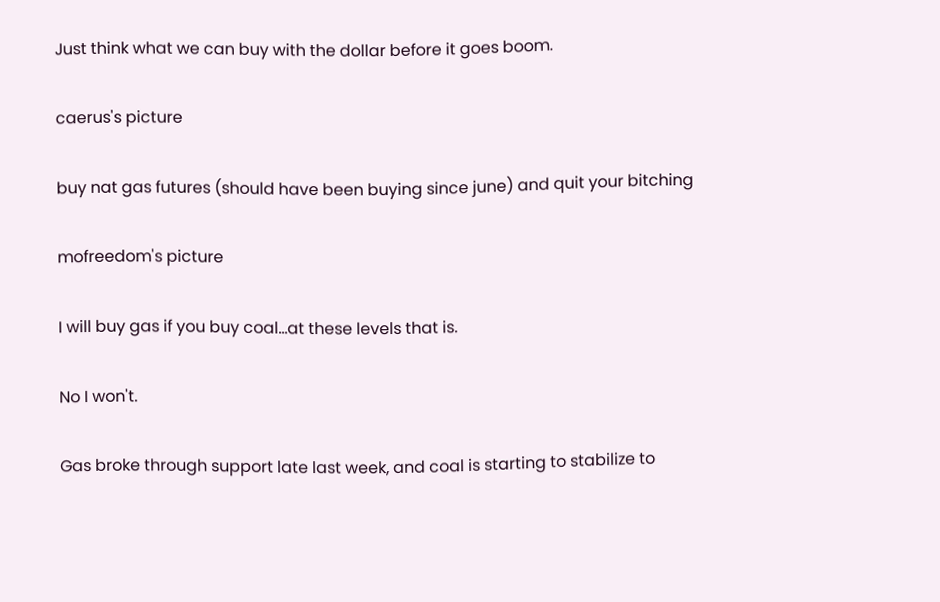Just think what we can buy with the dollar before it goes boom.

caerus's picture

buy nat gas futures (should have been buying since june) and quit your bitching

mofreedom's picture

I will buy gas if you buy coal...at these levels that is.

No I won't.

Gas broke through support late last week, and coal is starting to stabilize to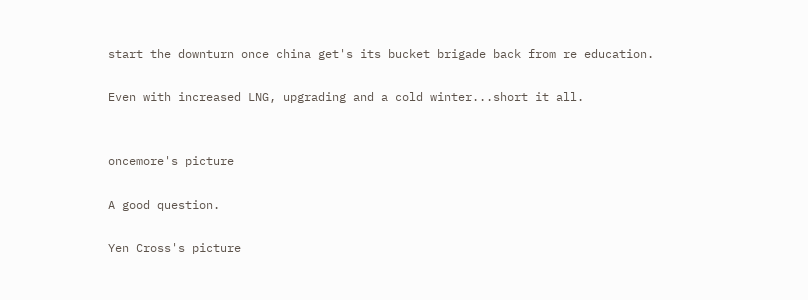start the downturn once china get's its bucket brigade back from re education.

Even with increased LNG, upgrading and a cold winter...short it all.


oncemore's picture

A good question.

Yen Cross's picture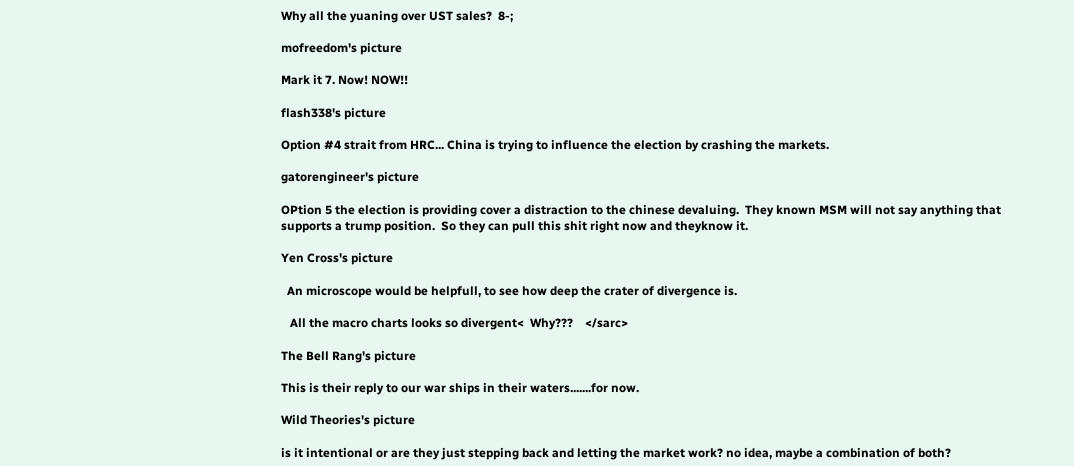Why all the yuaning over UST sales?  8-;

mofreedom's picture

Mark it 7. Now! NOW!!

flash338's picture

Option #4 strait from HRC... China is trying to influence the election by crashing the markets.

gatorengineer's picture

OPtion 5 the election is providing cover a distraction to the chinese devaluing.  They known MSM will not say anything that supports a trump position.  So they can pull this shit right now and theyknow it.

Yen Cross's picture

  An microscope would be helpfull, to see how deep the crater of divergence is.

   All the macro charts looks so divergent<  Why???    </sarc>

The Bell Rang's picture

This is their reply to our war ships in their waters.......for now.

Wild Theories's picture

is it intentional or are they just stepping back and letting the market work? no idea, maybe a combination of both?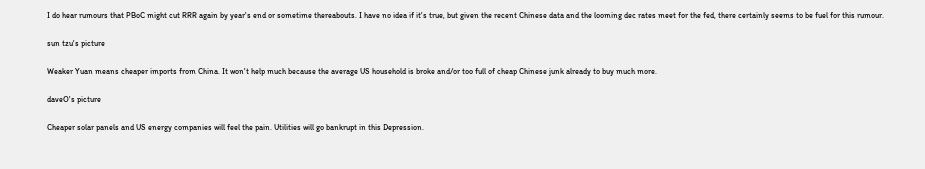I do hear rumours that PBoC might cut RRR again by year's end or sometime thereabouts. I have no idea if it's true, but given the recent Chinese data and the looming dec rates meet for the fed, there certainly seems to be fuel for this rumour.

sun tzu's picture

Weaker Yuan means cheaper imports from China. It won't help much because the average US household is broke and/or too full of cheap Chinese junk already to buy much more.

daveO's picture

Cheaper solar panels and US energy companies will feel the pain. Utilities will go bankrupt in this Depression.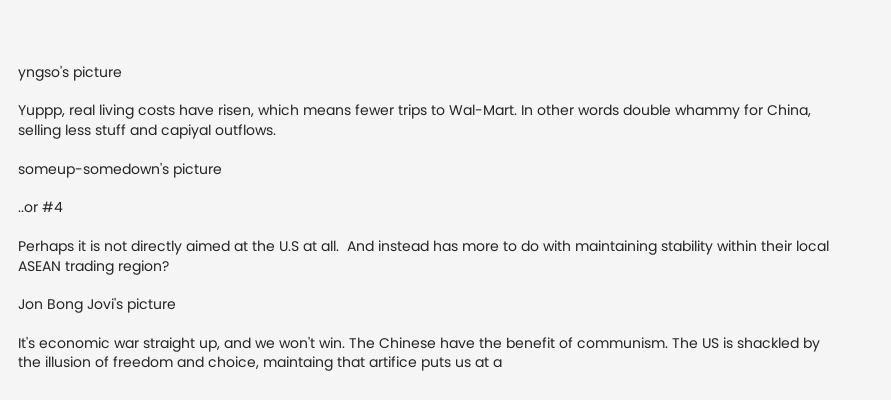yngso's picture

Yuppp, real living costs have risen, which means fewer trips to Wal-Mart. In other words double whammy for China, selling less stuff and capiyal outflows.

someup-somedown's picture

..or #4

Perhaps it is not directly aimed at the U.S at all.  And instead has more to do with maintaining stability within their local ASEAN trading region?

Jon Bong Jovi's picture

It's economic war straight up, and we won't win. The Chinese have the benefit of communism. The US is shackled by the illusion of freedom and choice, maintaing that artifice puts us at a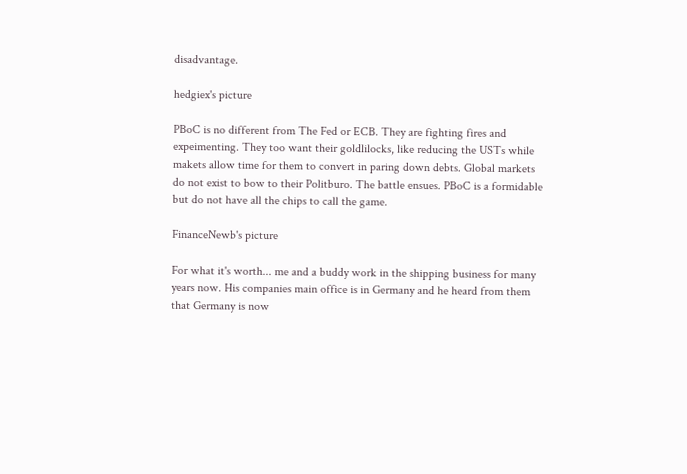disadvantage.

hedgiex's picture

PBoC is no different from The Fed or ECB. They are fighting fires and expeimenting. They too want their goldlilocks, like reducing the USTs while makets allow time for them to convert in paring down debts. Global markets do not exist to bow to their Politburo. The battle ensues. PBoC is a formidable but do not have all the chips to call the game.

FinanceNewb's picture

For what it's worth... me and a buddy work in the shipping business for many years now. His companies main office is in Germany and he heard from them that Germany is now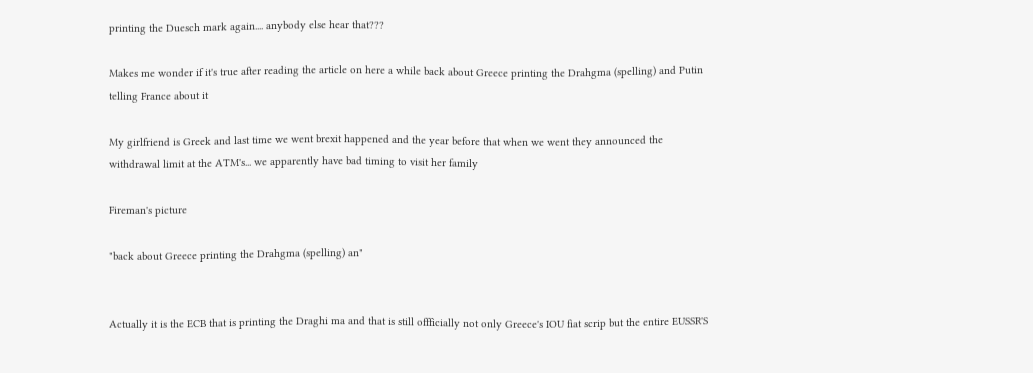printing the Duesch mark again.... anybody else hear that???

Makes me wonder if it's true after reading the article on here a while back about Greece printing the Drahgma (spelling) and Putin telling France about it

My girlfriend is Greek and last time we went brexit happened and the year before that when we went they announced the withdrawal limit at the ATM's... we apparently have bad timing to visit her family

Fireman's picture

"back about Greece printing the Drahgma (spelling) an"


Actually it is the ECB that is printing the Draghi ma and that is still offficially not only Greece's IOU fiat scrip but the entire EUSSR'S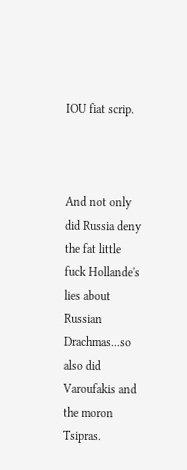IOU fiat scrip.



And not only did Russia deny the fat little fuck Hollande's lies about Russian Drachmas...so also did Varoufakis and the moron Tsipras.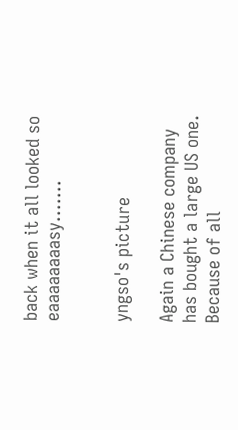back when it all looked so eaaaaaaaasy.......


yngso's picture

Again a Chinese company has bought a large US one. Because of all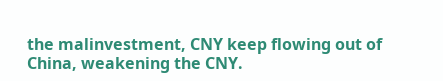the malinvestment, CNY keep flowing out of China, weakening the CNY.